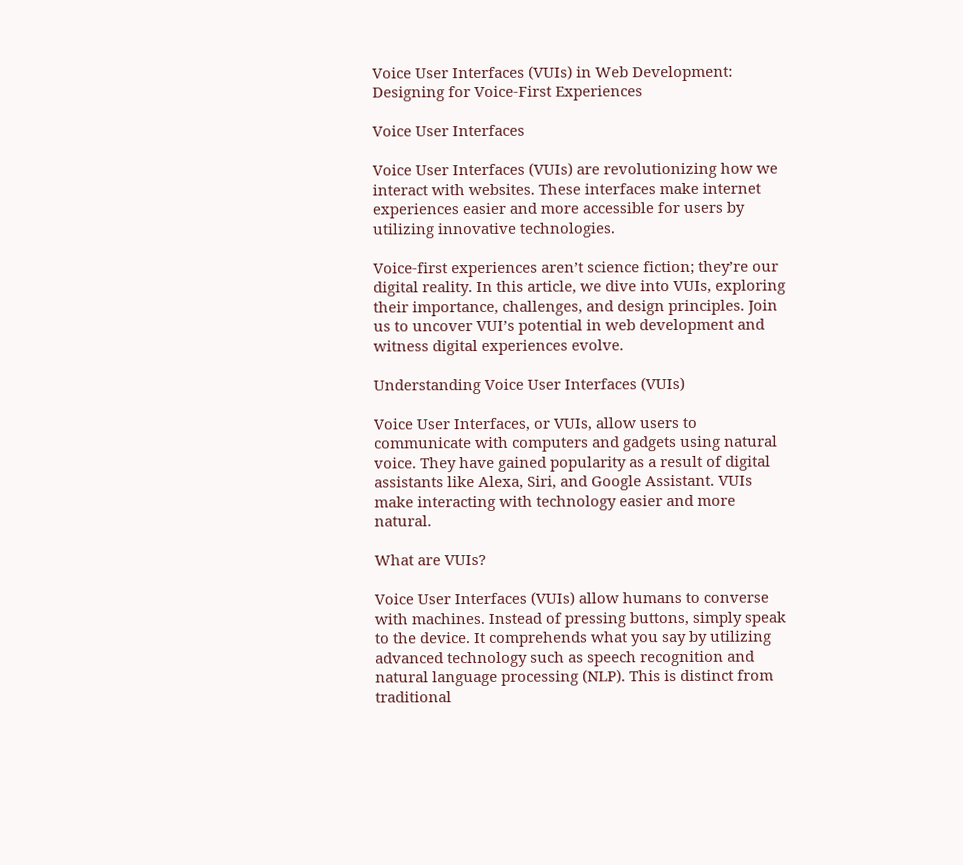Voice User Interfaces (VUIs) in Web Development: Designing for Voice-First Experiences

Voice User Interfaces

Voice User Interfaces (VUIs) are revolutionizing how we interact with websites. These interfaces make internet experiences easier and more accessible for users by utilizing innovative technologies.

Voice-first experiences aren’t science fiction; they’re our digital reality. In this article, we dive into VUIs, exploring their importance, challenges, and design principles. Join us to uncover VUI’s potential in web development and witness digital experiences evolve.

Understanding Voice User Interfaces (VUIs)

Voice User Interfaces, or VUIs, allow users to communicate with computers and gadgets using natural voice. They have gained popularity as a result of digital assistants like Alexa, Siri, and Google Assistant. VUIs make interacting with technology easier and more natural.

What are VUIs?

Voice User Interfaces (VUIs) allow humans to converse with machines. Instead of pressing buttons, simply speak to the device. It comprehends what you say by utilizing advanced technology such as speech recognition and natural language processing (NLP). This is distinct from traditional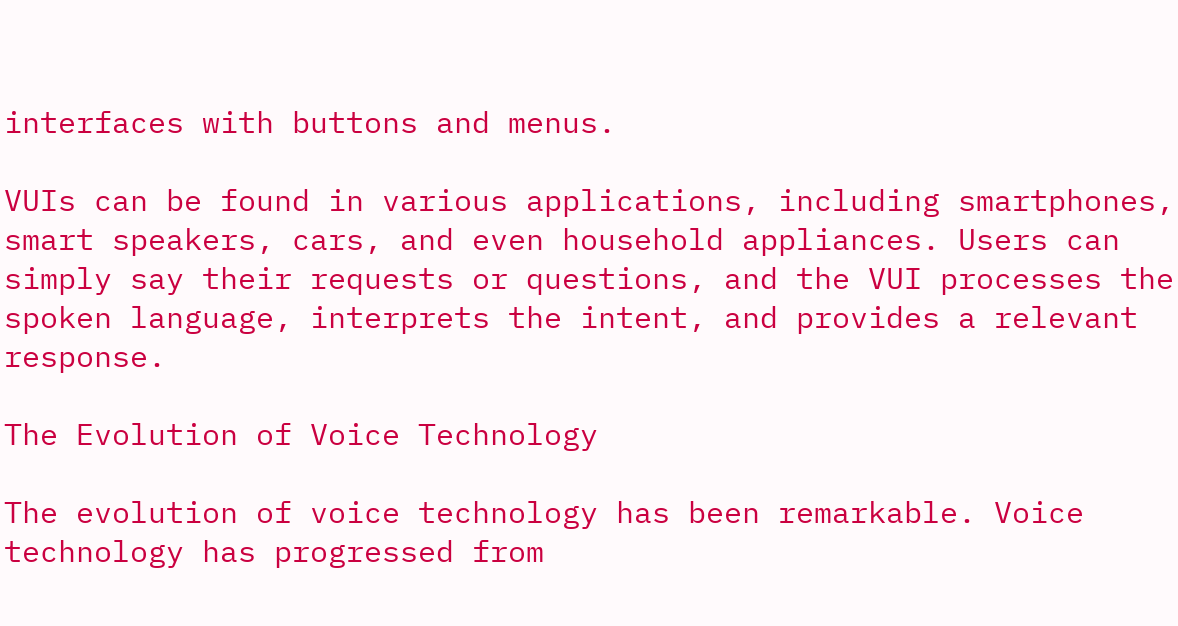interfaces with buttons and menus.

VUIs can be found in various applications, including smartphones, smart speakers, cars, and even household appliances. Users can simply say their requests or questions, and the VUI processes the spoken language, interprets the intent, and provides a relevant response.

The Evolution of Voice Technology

The evolution of voice technology has been remarkable. Voice technology has progressed from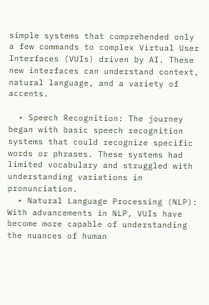simple systems that comprehended only a few commands to complex Virtual User Interfaces (VUIs) driven by AI. These new interfaces can understand context, natural language, and a variety of accents.

  • Speech Recognition: The journey began with basic speech recognition systems that could recognize specific words or phrases. These systems had limited vocabulary and struggled with understanding variations in pronunciation.
  • Natural Language Processing (NLP): With advancements in NLP, VUIs have become more capable of understanding the nuances of human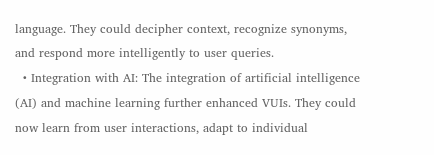language. They could decipher context, recognize synonyms, and respond more intelligently to user queries.
  • Integration with AI: The integration of artificial intelligence (AI) and machine learning further enhanced VUIs. They could now learn from user interactions, adapt to individual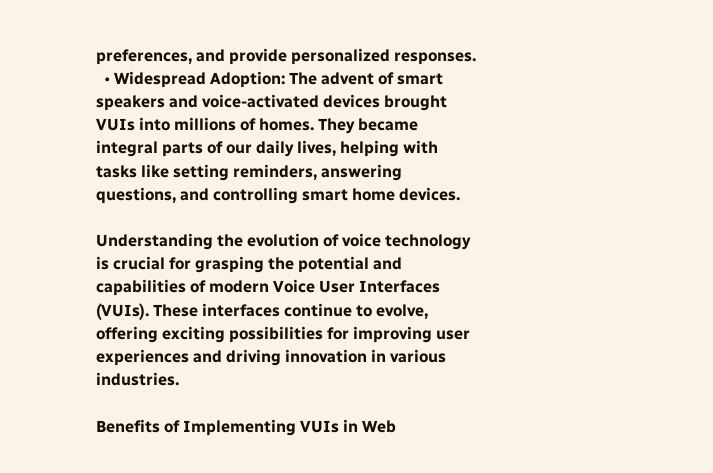preferences, and provide personalized responses.
  • Widespread Adoption: The advent of smart speakers and voice-activated devices brought VUIs into millions of homes. They became integral parts of our daily lives, helping with tasks like setting reminders, answering questions, and controlling smart home devices.

Understanding the evolution of voice technology is crucial for grasping the potential and capabilities of modern Voice User Interfaces (VUIs). These interfaces continue to evolve, offering exciting possibilities for improving user experiences and driving innovation in various industries.

Benefits of Implementing VUIs in Web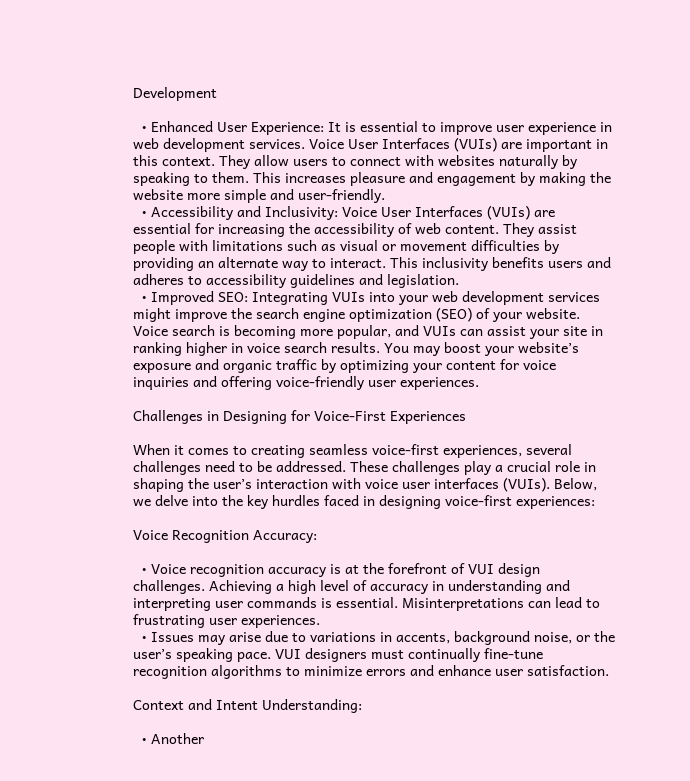Development

  • Enhanced User Experience: It is essential to improve user experience in web development services. Voice User Interfaces (VUIs) are important in this context. They allow users to connect with websites naturally by speaking to them. This increases pleasure and engagement by making the website more simple and user-friendly.
  • Accessibility and Inclusivity: Voice User Interfaces (VUIs) are essential for increasing the accessibility of web content. They assist people with limitations such as visual or movement difficulties by providing an alternate way to interact. This inclusivity benefits users and adheres to accessibility guidelines and legislation.
  • Improved SEO: Integrating VUIs into your web development services might improve the search engine optimization (SEO) of your website. Voice search is becoming more popular, and VUIs can assist your site in ranking higher in voice search results. You may boost your website’s exposure and organic traffic by optimizing your content for voice inquiries and offering voice-friendly user experiences.

Challenges in Designing for Voice-First Experiences

When it comes to creating seamless voice-first experiences, several challenges need to be addressed. These challenges play a crucial role in shaping the user’s interaction with voice user interfaces (VUIs). Below, we delve into the key hurdles faced in designing voice-first experiences:

Voice Recognition Accuracy:

  • Voice recognition accuracy is at the forefront of VUI design challenges. Achieving a high level of accuracy in understanding and interpreting user commands is essential. Misinterpretations can lead to frustrating user experiences.
  • Issues may arise due to variations in accents, background noise, or the user’s speaking pace. VUI designers must continually fine-tune recognition algorithms to minimize errors and enhance user satisfaction.

Context and Intent Understanding:

  • Another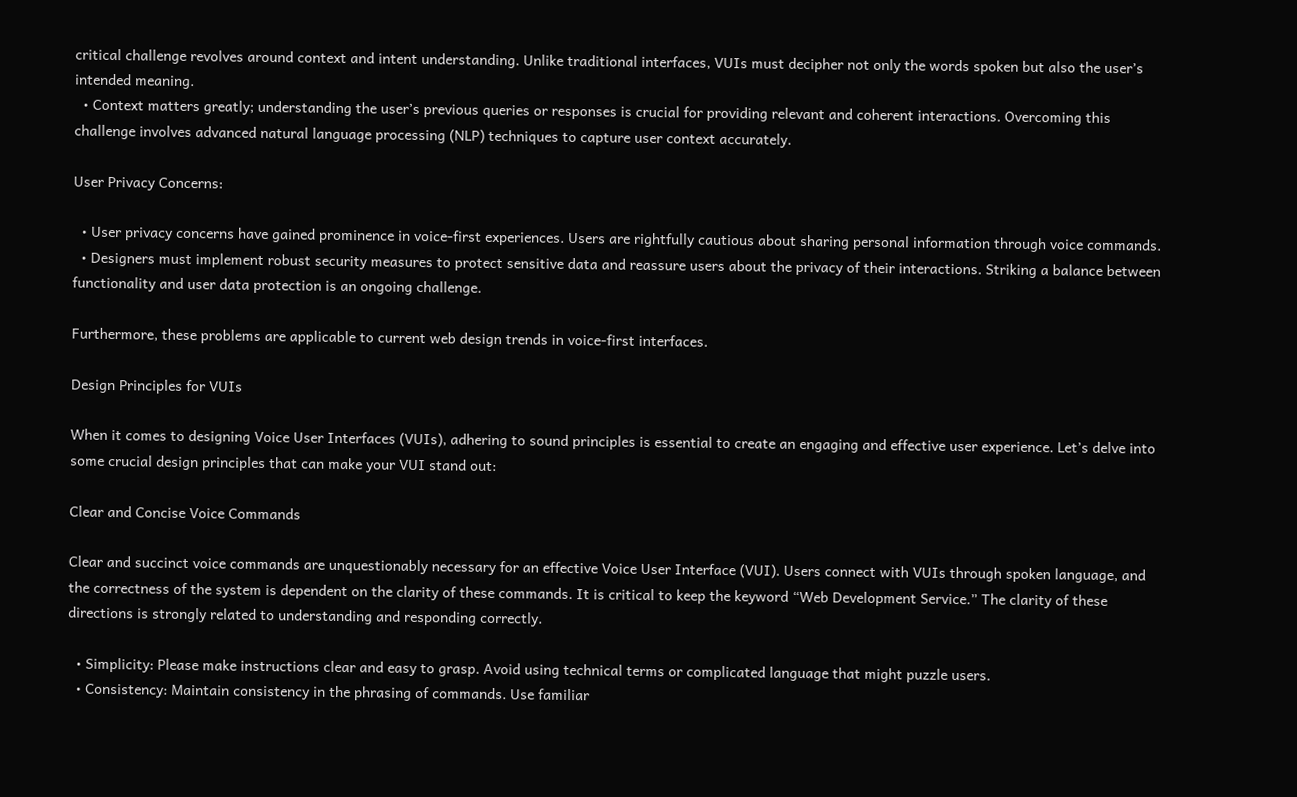critical challenge revolves around context and intent understanding. Unlike traditional interfaces, VUIs must decipher not only the words spoken but also the user’s intended meaning.
  • Context matters greatly; understanding the user’s previous queries or responses is crucial for providing relevant and coherent interactions. Overcoming this challenge involves advanced natural language processing (NLP) techniques to capture user context accurately.

User Privacy Concerns:

  • User privacy concerns have gained prominence in voice-first experiences. Users are rightfully cautious about sharing personal information through voice commands.
  • Designers must implement robust security measures to protect sensitive data and reassure users about the privacy of their interactions. Striking a balance between functionality and user data protection is an ongoing challenge.

Furthermore, these problems are applicable to current web design trends in voice-first interfaces.

Design Principles for VUIs

When it comes to designing Voice User Interfaces (VUIs), adhering to sound principles is essential to create an engaging and effective user experience. Let’s delve into some crucial design principles that can make your VUI stand out:

Clear and Concise Voice Commands

Clear and succinct voice commands are unquestionably necessary for an effective Voice User Interface (VUI). Users connect with VUIs through spoken language, and the correctness of the system is dependent on the clarity of these commands. It is critical to keep the keyword “Web Development Service.” The clarity of these directions is strongly related to understanding and responding correctly.

  • Simplicity: Please make instructions clear and easy to grasp. Avoid using technical terms or complicated language that might puzzle users.
  • Consistency: Maintain consistency in the phrasing of commands. Use familiar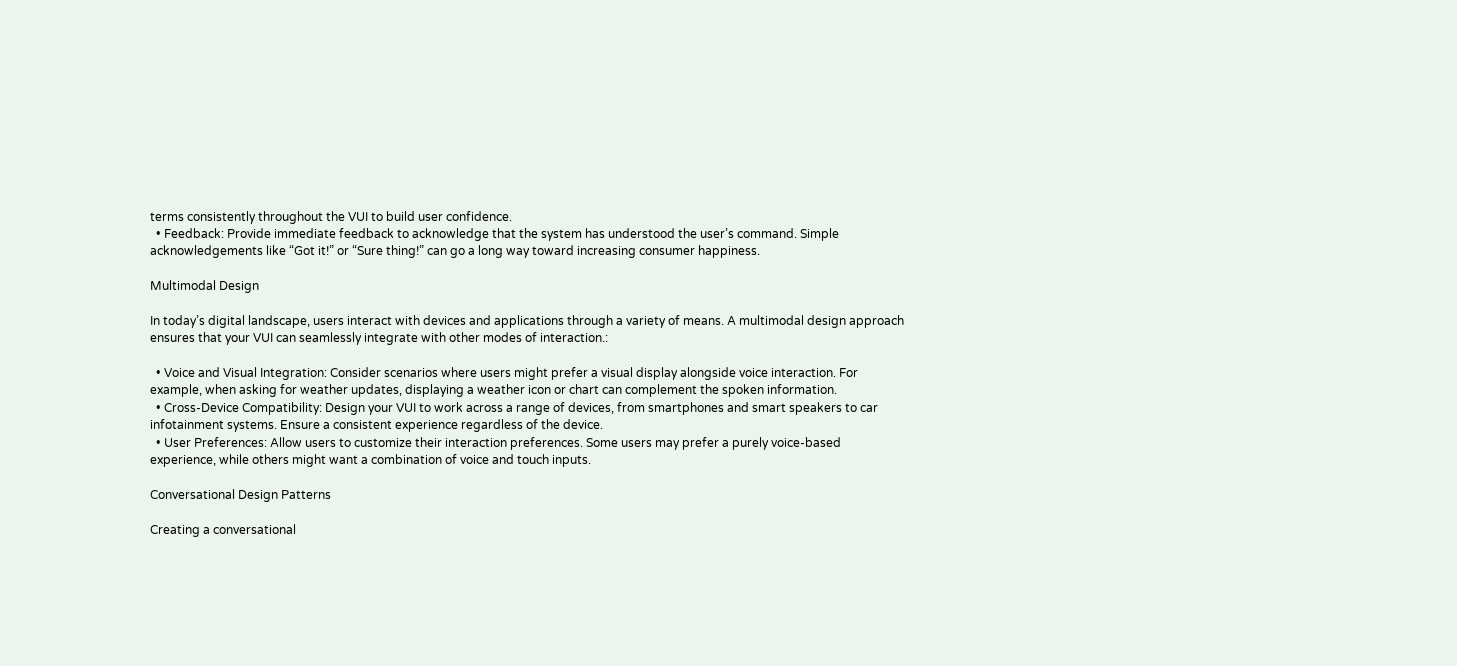terms consistently throughout the VUI to build user confidence.
  • Feedback: Provide immediate feedback to acknowledge that the system has understood the user’s command. Simple acknowledgements like “Got it!” or “Sure thing!” can go a long way toward increasing consumer happiness.

Multimodal Design

In today’s digital landscape, users interact with devices and applications through a variety of means. A multimodal design approach ensures that your VUI can seamlessly integrate with other modes of interaction.:

  • Voice and Visual Integration: Consider scenarios where users might prefer a visual display alongside voice interaction. For example, when asking for weather updates, displaying a weather icon or chart can complement the spoken information.
  • Cross-Device Compatibility: Design your VUI to work across a range of devices, from smartphones and smart speakers to car infotainment systems. Ensure a consistent experience regardless of the device.
  • User Preferences: Allow users to customize their interaction preferences. Some users may prefer a purely voice-based experience, while others might want a combination of voice and touch inputs.

Conversational Design Patterns

Creating a conversational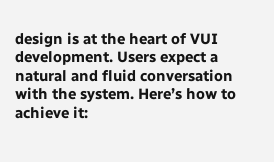design is at the heart of VUI development. Users expect a natural and fluid conversation with the system. Here’s how to achieve it: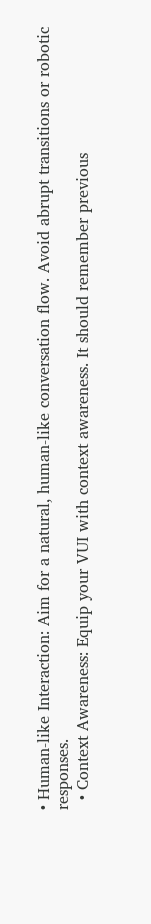• Human-like Interaction: Aim for a natural, human-like conversation flow. Avoid abrupt transitions or robotic responses.
  • Context Awareness: Equip your VUI with context awareness. It should remember previous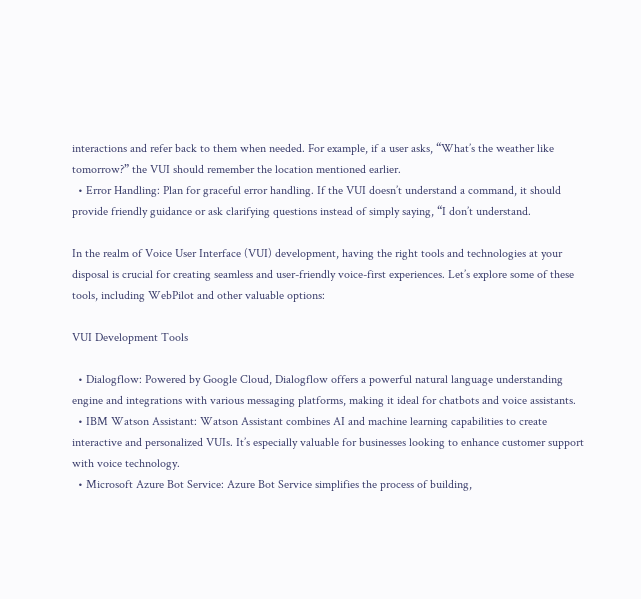interactions and refer back to them when needed. For example, if a user asks, “What’s the weather like tomorrow?” the VUI should remember the location mentioned earlier.
  • Error Handling: Plan for graceful error handling. If the VUI doesn’t understand a command, it should provide friendly guidance or ask clarifying questions instead of simply saying, “I don’t understand.

In the realm of Voice User Interface (VUI) development, having the right tools and technologies at your disposal is crucial for creating seamless and user-friendly voice-first experiences. Let’s explore some of these tools, including WebPilot and other valuable options:

VUI Development Tools

  • Dialogflow: Powered by Google Cloud, Dialogflow offers a powerful natural language understanding engine and integrations with various messaging platforms, making it ideal for chatbots and voice assistants.
  • IBM Watson Assistant: Watson Assistant combines AI and machine learning capabilities to create interactive and personalized VUIs. It’s especially valuable for businesses looking to enhance customer support with voice technology.
  • Microsoft Azure Bot Service: Azure Bot Service simplifies the process of building,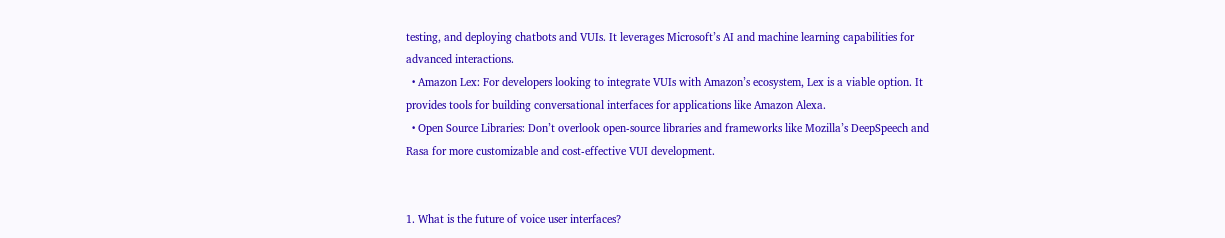testing, and deploying chatbots and VUIs. It leverages Microsoft’s AI and machine learning capabilities for advanced interactions.
  • Amazon Lex: For developers looking to integrate VUIs with Amazon’s ecosystem, Lex is a viable option. It provides tools for building conversational interfaces for applications like Amazon Alexa.
  • Open Source Libraries: Don’t overlook open-source libraries and frameworks like Mozilla’s DeepSpeech and Rasa for more customizable and cost-effective VUI development.


1. What is the future of voice user interfaces?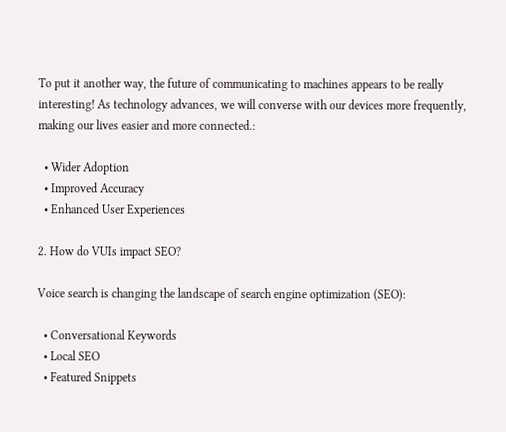To put it another way, the future of communicating to machines appears to be really interesting! As technology advances, we will converse with our devices more frequently, making our lives easier and more connected.:

  • Wider Adoption
  • Improved Accuracy
  • Enhanced User Experiences

2. How do VUIs impact SEO?

Voice search is changing the landscape of search engine optimization (SEO):

  • Conversational Keywords
  • Local SEO
  • Featured Snippets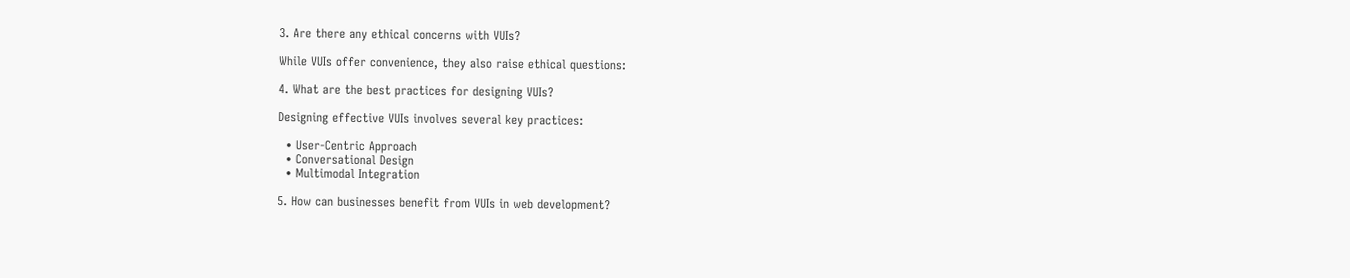3. Are there any ethical concerns with VUIs?

While VUIs offer convenience, they also raise ethical questions:

4. What are the best practices for designing VUIs?

Designing effective VUIs involves several key practices:

  • User-Centric Approach
  • Conversational Design
  • Multimodal Integration

5. How can businesses benefit from VUIs in web development?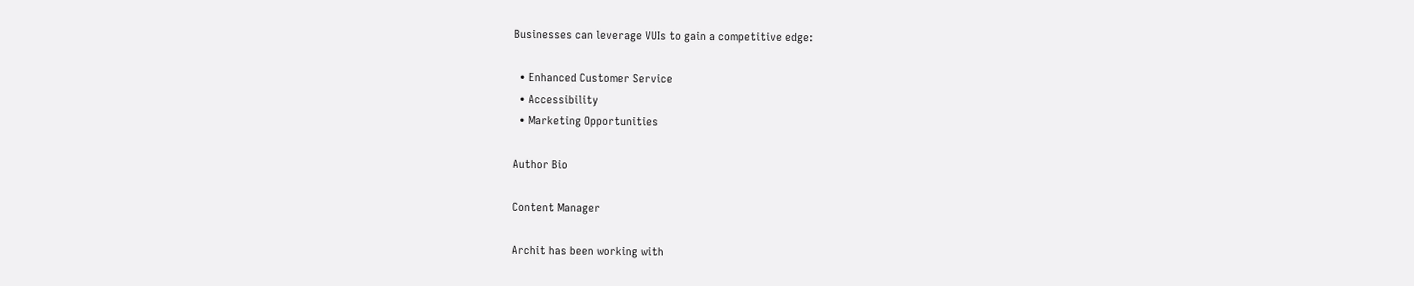Businesses can leverage VUIs to gain a competitive edge:

  • Enhanced Customer Service
  • Accessibility
  • Marketing Opportunities

Author Bio

Content Manager

Archit has been working with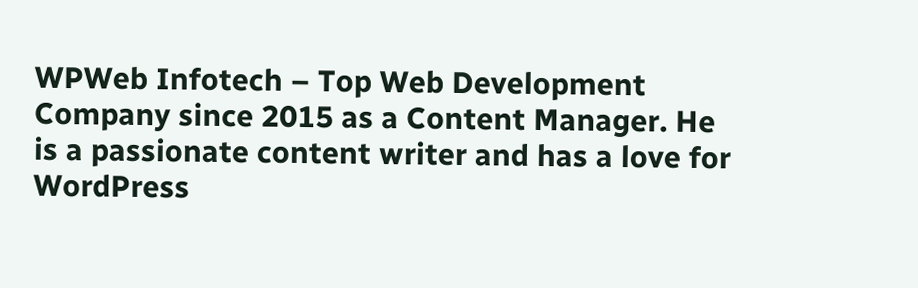WPWeb Infotech – Top Web Development Company since 2015 as a Content Manager. He is a passionate content writer and has a love for WordPress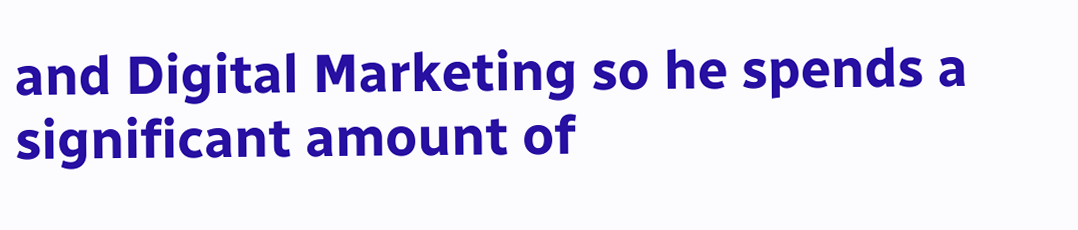and Digital Marketing so he spends a significant amount of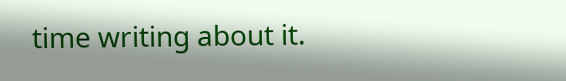time writing about it.